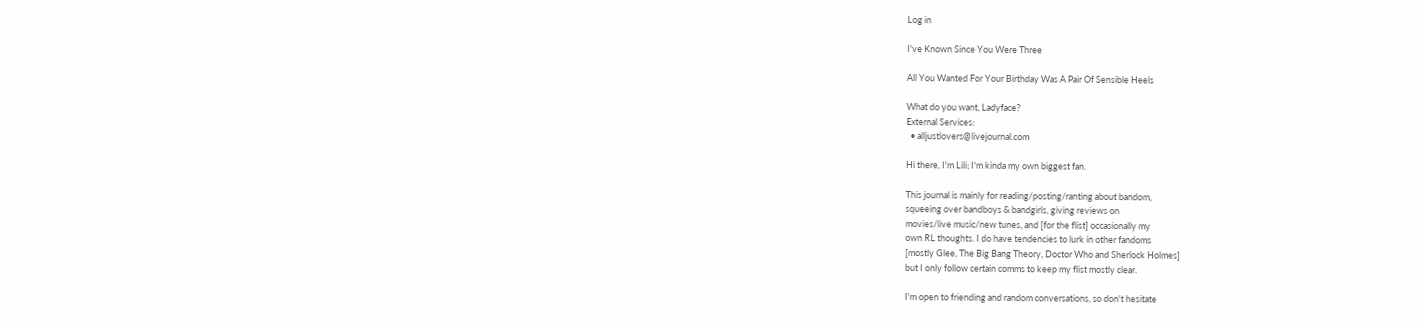Log in

I've Known Since You Were Three

All You Wanted For Your Birthday Was A Pair Of Sensible Heels

What do you want, Ladyface?
External Services:
  • alljustlovers@livejournal.com

Hi there, I'm Lili; I'm kinda my own biggest fan.

This journal is mainly for reading/posting/ranting about bandom,
squeeing over bandboys & bandgirls, giving reviews on
movies/live music/new tunes, and [for the flist] occasionally my
own RL thoughts. I do have tendencies to lurk in other fandoms
[mostly Glee, The Big Bang Theory, Doctor Who and Sherlock Holmes]
but I only follow certain comms to keep my flist mostly clear.

I'm open to friending and random conversations, so don't hesitate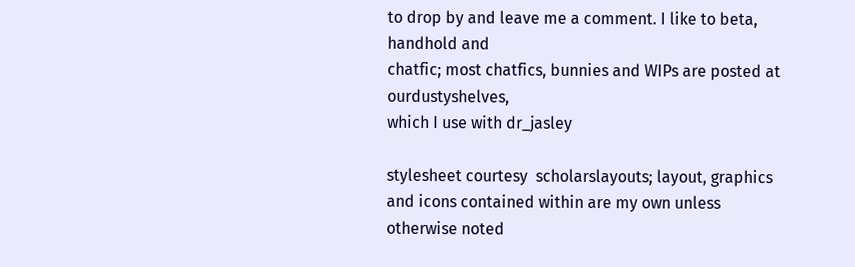to drop by and leave me a comment. I like to beta, handhold and
chatfic; most chatfics, bunnies and WIPs are posted at ourdustyshelves,
which I use with dr_jasley

stylesheet courtesy  scholarslayouts; layout, graphics and icons contained within are my own unless otherwise noted